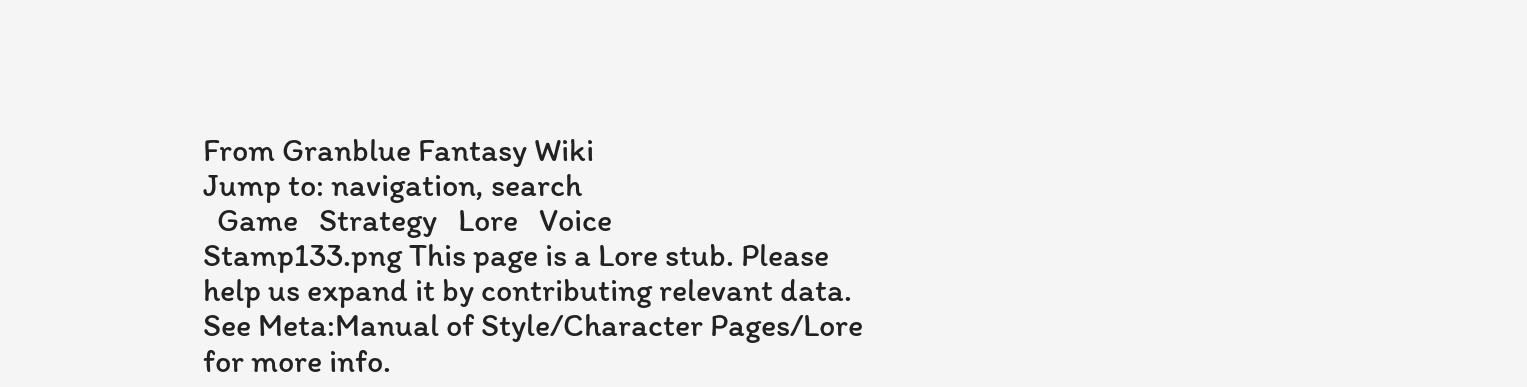From Granblue Fantasy Wiki
Jump to: navigation, search
  Game   Strategy   Lore   Voice
Stamp133.png This page is a Lore stub. Please help us expand it by contributing relevant data.
See Meta:Manual of Style/Character Pages/Lore for more info.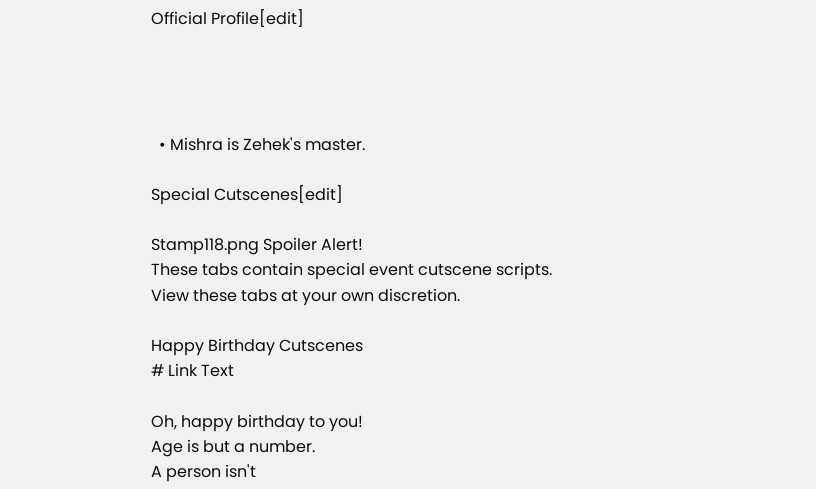Official Profile[edit]




  • Mishra is Zehek's master.

Special Cutscenes[edit]

Stamp118.png Spoiler Alert!
These tabs contain special event cutscene scripts.
View these tabs at your own discretion.

Happy Birthday Cutscenes
# Link Text

Oh, happy birthday to you!
Age is but a number.
A person isn't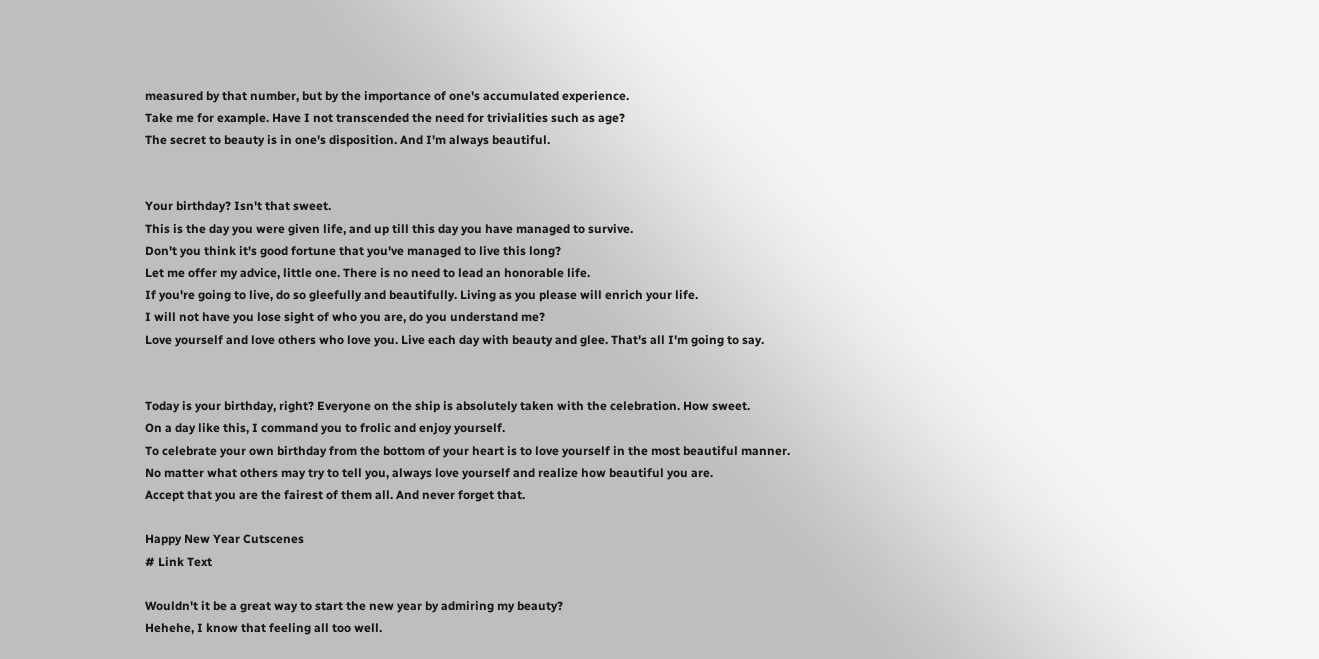measured by that number, but by the importance of one's accumulated experience.
Take me for example. Have I not transcended the need for trivialities such as age?
The secret to beauty is in one's disposition. And I'm always beautiful.


Your birthday? Isn't that sweet.
This is the day you were given life, and up till this day you have managed to survive.
Don't you think it's good fortune that you've managed to live this long?
Let me offer my advice, little one. There is no need to lead an honorable life.
If you're going to live, do so gleefully and beautifully. Living as you please will enrich your life.
I will not have you lose sight of who you are, do you understand me?
Love yourself and love others who love you. Live each day with beauty and glee. That's all I'm going to say.


Today is your birthday, right? Everyone on the ship is absolutely taken with the celebration. How sweet.
On a day like this, I command you to frolic and enjoy yourself.
To celebrate your own birthday from the bottom of your heart is to love yourself in the most beautiful manner.
No matter what others may try to tell you, always love yourself and realize how beautiful you are.
Accept that you are the fairest of them all. And never forget that.

Happy New Year Cutscenes
# Link Text

Wouldn't it be a great way to start the new year by admiring my beauty?
Hehehe, I know that feeling all too well.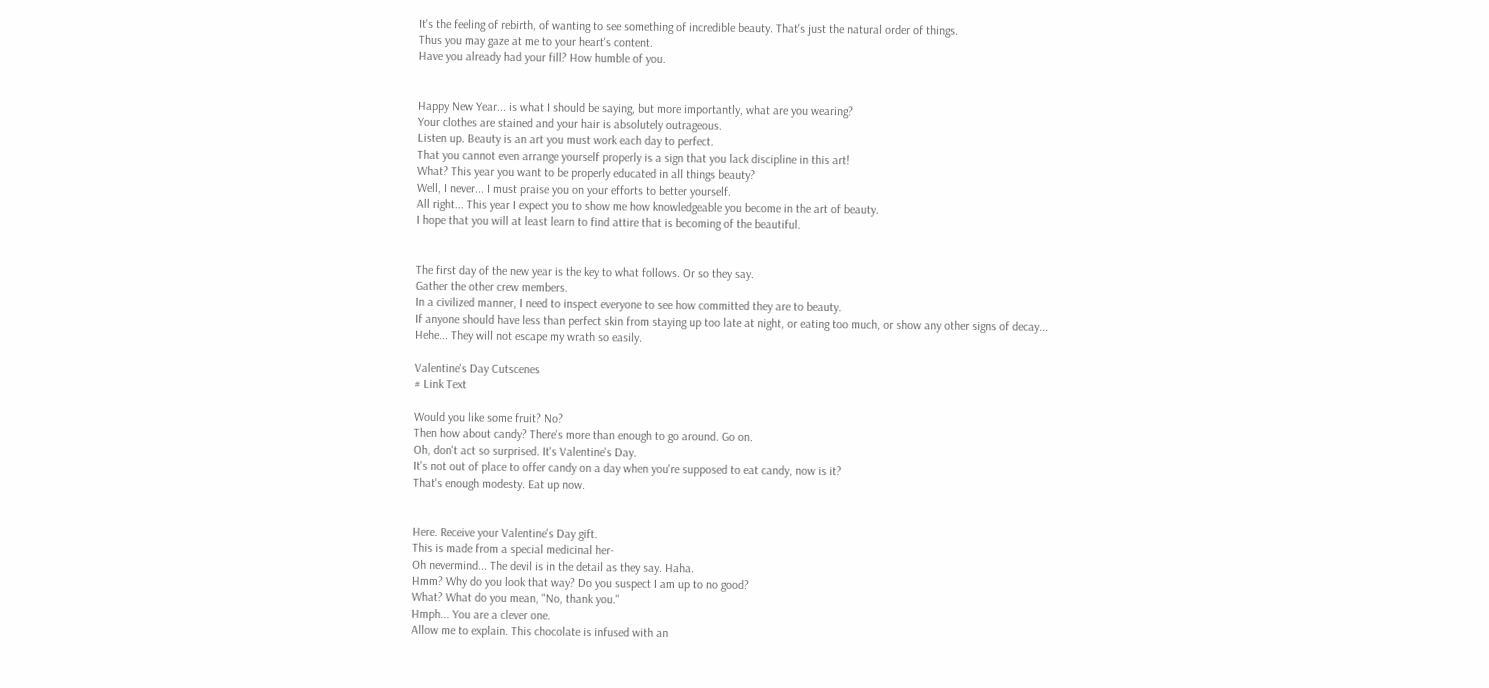It's the feeling of rebirth, of wanting to see something of incredible beauty. That's just the natural order of things.
Thus you may gaze at me to your heart's content.
Have you already had your fill? How humble of you.


Happy New Year... is what I should be saying, but more importantly, what are you wearing?
Your clothes are stained and your hair is absolutely outrageous.
Listen up. Beauty is an art you must work each day to perfect.
That you cannot even arrange yourself properly is a sign that you lack discipline in this art!
What? This year you want to be properly educated in all things beauty?
Well, I never... I must praise you on your efforts to better yourself.
All right... This year I expect you to show me how knowledgeable you become in the art of beauty.
I hope that you will at least learn to find attire that is becoming of the beautiful.


The first day of the new year is the key to what follows. Or so they say.
Gather the other crew members.
In a civilized manner, I need to inspect everyone to see how committed they are to beauty.
If anyone should have less than perfect skin from staying up too late at night, or eating too much, or show any other signs of decay...
Hehe... They will not escape my wrath so easily.

Valentine's Day Cutscenes
# Link Text

Would you like some fruit? No?
Then how about candy? There's more than enough to go around. Go on.
Oh, don't act so surprised. It's Valentine's Day.
It's not out of place to offer candy on a day when you're supposed to eat candy, now is it?
That's enough modesty. Eat up now.


Here. Receive your Valentine's Day gift.
This is made from a special medicinal her-
Oh nevermind... The devil is in the detail as they say. Haha.
Hmm? Why do you look that way? Do you suspect I am up to no good?
What? What do you mean, "No, thank you."
Hmph... You are a clever one.
Allow me to explain. This chocolate is infused with an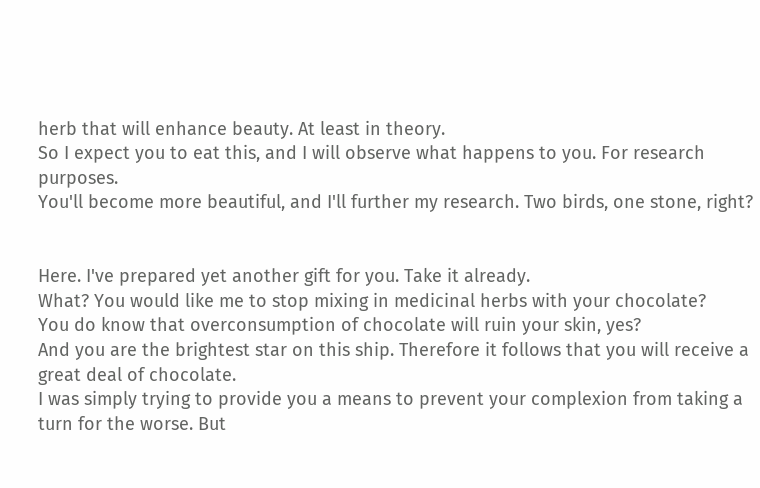herb that will enhance beauty. At least in theory.
So I expect you to eat this, and I will observe what happens to you. For research purposes.
You'll become more beautiful, and I'll further my research. Two birds, one stone, right?


Here. I've prepared yet another gift for you. Take it already.
What? You would like me to stop mixing in medicinal herbs with your chocolate?
You do know that overconsumption of chocolate will ruin your skin, yes?
And you are the brightest star on this ship. Therefore it follows that you will receive a great deal of chocolate.
I was simply trying to provide you a means to prevent your complexion from taking a turn for the worse. But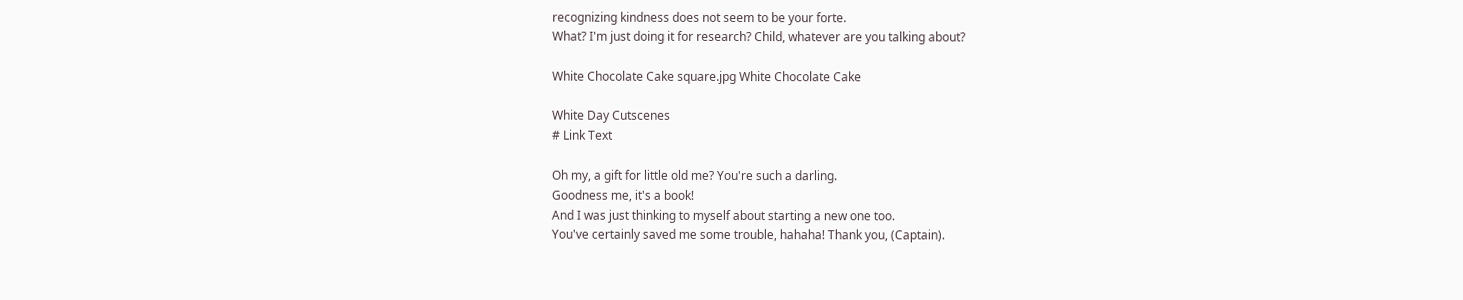recognizing kindness does not seem to be your forte.
What? I'm just doing it for research? Child, whatever are you talking about?

White Chocolate Cake square.jpg White Chocolate Cake

White Day Cutscenes
# Link Text

Oh my, a gift for little old me? You're such a darling.
Goodness me, it's a book!
And I was just thinking to myself about starting a new one too.
You've certainly saved me some trouble, hahaha! Thank you, (Captain).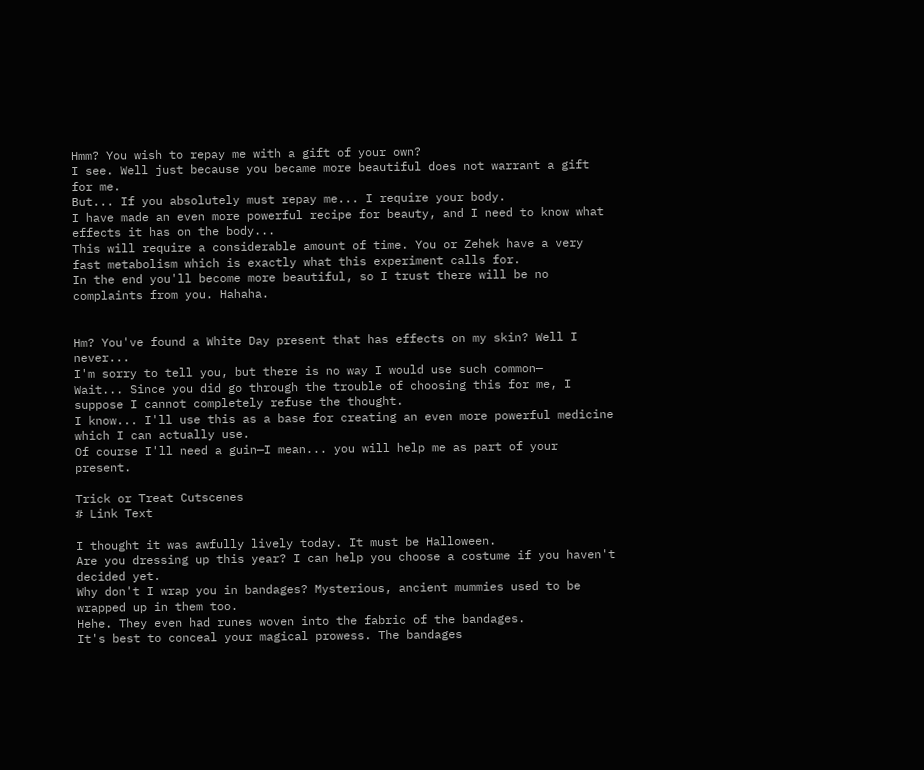Hmm? You wish to repay me with a gift of your own?
I see. Well just because you became more beautiful does not warrant a gift for me.
But... If you absolutely must repay me... I require your body.
I have made an even more powerful recipe for beauty, and I need to know what effects it has on the body...
This will require a considerable amount of time. You or Zehek have a very fast metabolism which is exactly what this experiment calls for.
In the end you'll become more beautiful, so I trust there will be no complaints from you. Hahaha.


Hm? You've found a White Day present that has effects on my skin? Well I never...
I'm sorry to tell you, but there is no way I would use such common—
Wait... Since you did go through the trouble of choosing this for me, I suppose I cannot completely refuse the thought.
I know... I'll use this as a base for creating an even more powerful medicine which I can actually use.
Of course I'll need a guin—I mean... you will help me as part of your present.

Trick or Treat Cutscenes
# Link Text

I thought it was awfully lively today. It must be Halloween.
Are you dressing up this year? I can help you choose a costume if you haven't decided yet.
Why don't I wrap you in bandages? Mysterious, ancient mummies used to be wrapped up in them too.
Hehe. They even had runes woven into the fabric of the bandages.
It's best to conceal your magical prowess. The bandages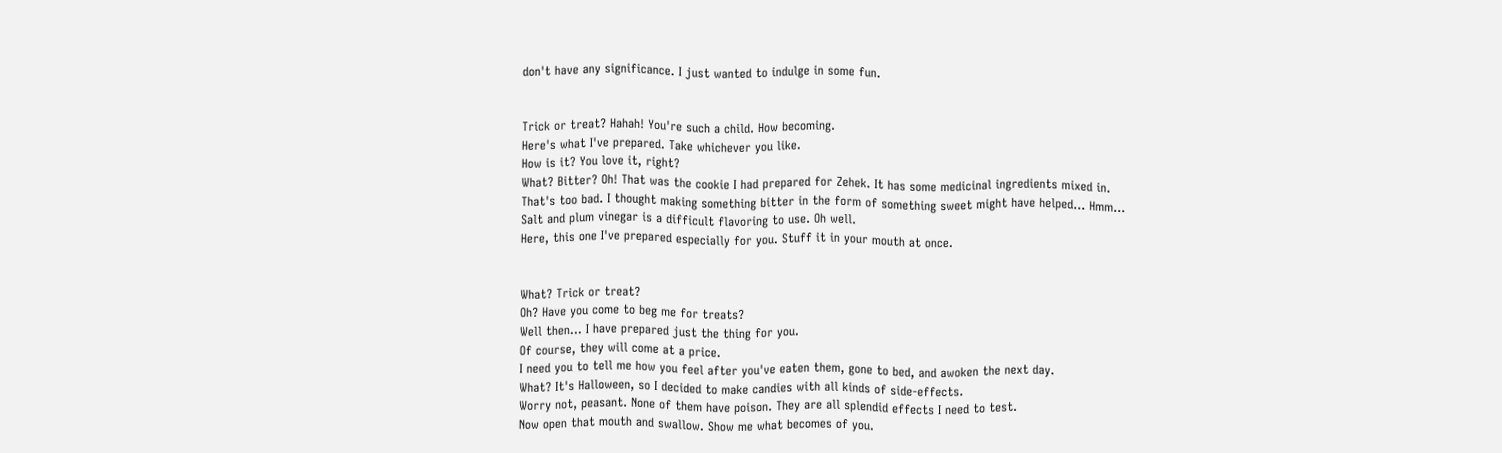don't have any significance. I just wanted to indulge in some fun.


Trick or treat? Hahah! You're such a child. How becoming.
Here's what I've prepared. Take whichever you like.
How is it? You love it, right?
What? Bitter? Oh! That was the cookie I had prepared for Zehek. It has some medicinal ingredients mixed in.
That's too bad. I thought making something bitter in the form of something sweet might have helped... Hmm...
Salt and plum vinegar is a difficult flavoring to use. Oh well.
Here, this one I've prepared especially for you. Stuff it in your mouth at once.


What? Trick or treat?
Oh? Have you come to beg me for treats?
Well then... I have prepared just the thing for you.
Of course, they will come at a price.
I need you to tell me how you feel after you've eaten them, gone to bed, and awoken the next day.
What? It's Halloween, so I decided to make candies with all kinds of side-effects.
Worry not, peasant. None of them have poison. They are all splendid effects I need to test.
Now open that mouth and swallow. Show me what becomes of you.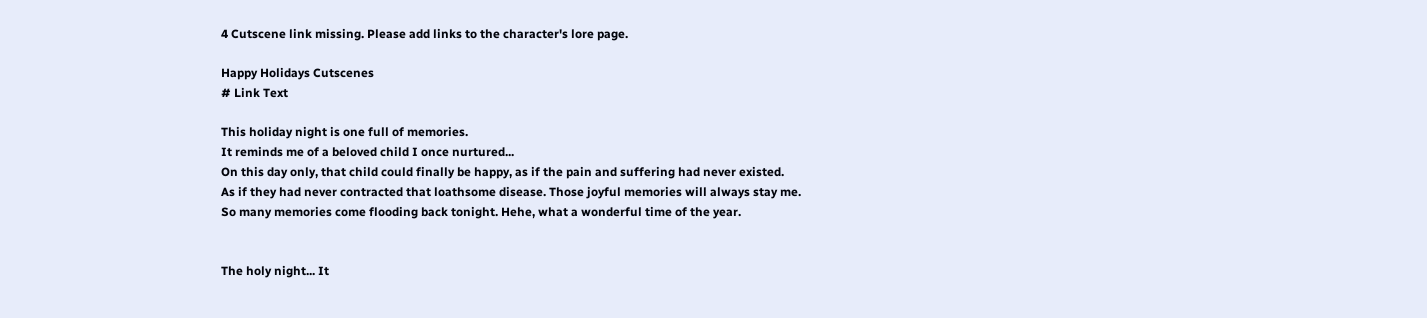4 Cutscene link missing. Please add links to the character's lore page.

Happy Holidays Cutscenes
# Link Text

This holiday night is one full of memories.
It reminds me of a beloved child I once nurtured...
On this day only, that child could finally be happy, as if the pain and suffering had never existed.
As if they had never contracted that loathsome disease. Those joyful memories will always stay me.
So many memories come flooding back tonight. Hehe, what a wonderful time of the year.


The holy night... It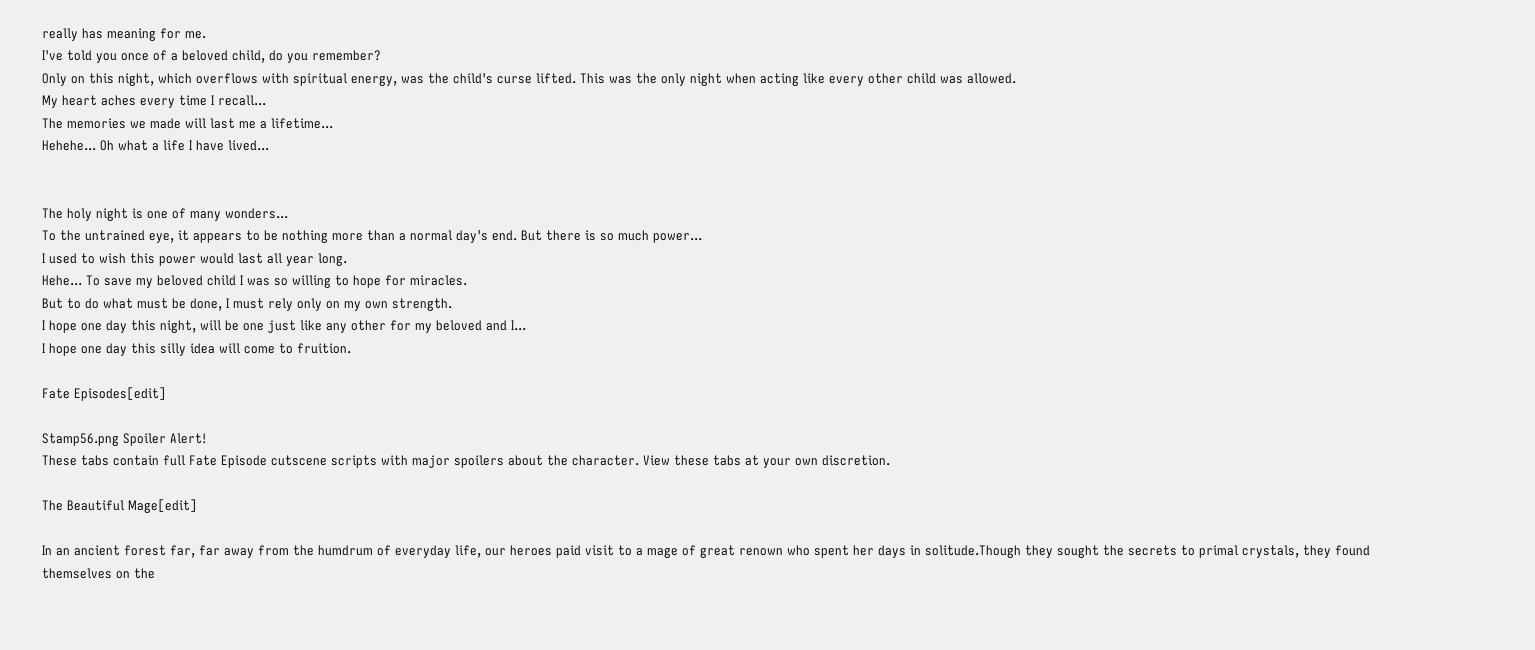really has meaning for me.
I've told you once of a beloved child, do you remember?
Only on this night, which overflows with spiritual energy, was the child's curse lifted. This was the only night when acting like every other child was allowed.
My heart aches every time I recall...
The memories we made will last me a lifetime...
Hehehe... Oh what a life I have lived...


The holy night is one of many wonders...
To the untrained eye, it appears to be nothing more than a normal day's end. But there is so much power...
I used to wish this power would last all year long.
Hehe... To save my beloved child I was so willing to hope for miracles.
But to do what must be done, I must rely only on my own strength.
I hope one day this night, will be one just like any other for my beloved and I...
I hope one day this silly idea will come to fruition.

Fate Episodes[edit]

Stamp56.png Spoiler Alert!
These tabs contain full Fate Episode cutscene scripts with major spoilers about the character. View these tabs at your own discretion.

The Beautiful Mage[edit]

In an ancient forest far, far away from the humdrum of everyday life, our heroes paid visit to a mage of great renown who spent her days in solitude.Though they sought the secrets to primal crystals, they found themselves on the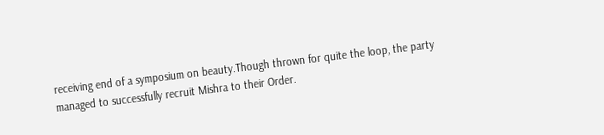receiving end of a symposium on beauty.Though thrown for quite the loop, the party managed to successfully recruit Mishra to their Order.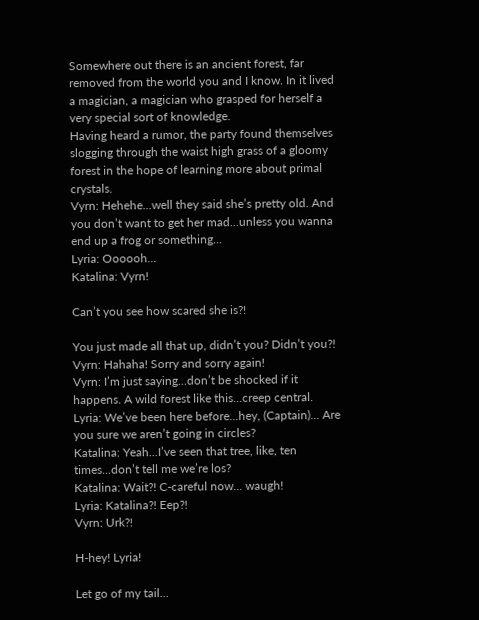Somewhere out there is an ancient forest, far removed from the world you and I know. In it lived a magician, a magician who grasped for herself a very special sort of knowledge.
Having heard a rumor, the party found themselves slogging through the waist high grass of a gloomy forest in the hope of learning more about primal crystals.
Vyrn: Hehehe...well they said she’s pretty old. And you don’t want to get her mad...unless you wanna end up a frog or something...
Lyria: Oooooh...
Katalina: Vyrn!

Can’t you see how scared she is?!

You just made all that up, didn’t you? Didn’t you?!
Vyrn: Hahaha! Sorry and sorry again!
Vyrn: I’m just saying...don’t be shocked if it happens. A wild forest like this...creep central.
Lyria: We’ve been here before...hey, (Captain)... Are you sure we aren’t going in circles?
Katalina: Yeah...I’ve seen that tree, like, ten times...don’t tell me we’re los?
Katalina: Wait?! C-careful now... waugh!
Lyria: Katalina?! Eep?!
Vyrn: Urk?!

H-hey! Lyria!

Let go of my tail...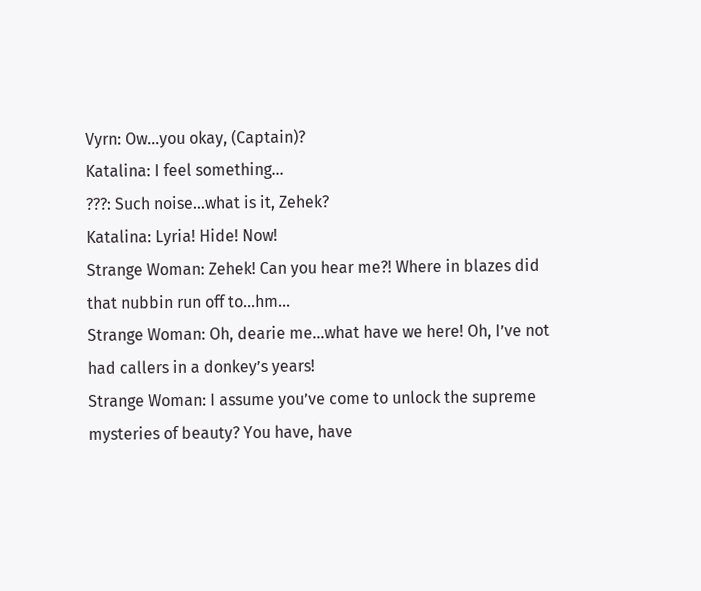Vyrn: Ow...you okay, (Captain)?
Katalina: I feel something...
???: Such noise...what is it, Zehek?
Katalina: Lyria! Hide! Now!
Strange Woman: Zehek! Can you hear me?! Where in blazes did that nubbin run off to...hm...
Strange Woman: Oh, dearie me...what have we here! Oh, I’ve not had callers in a donkey’s years!
Strange Woman: I assume you’ve come to unlock the supreme mysteries of beauty? You have, have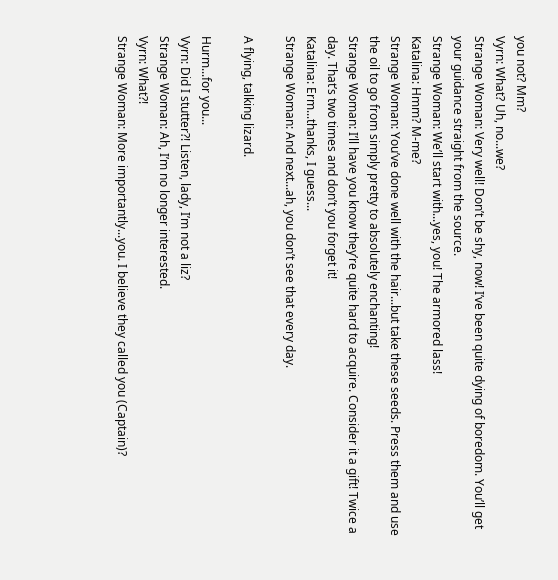you not? Mm?
Vyrn: What? Uh, no...we?
Strange Woman: Very well! Don’t be shy, now! I’ve been quite dying of boredom. You’ll get your guidance straight from the source.
Strange Woman: We’ll start with...yes, you! The armored lass!
Katalina: Hmm? M-me?
Strange Woman: You’ve done well with the hair...but take these seeds. Press them and use the oil to go from simply pretty to absolutely enchanting!
Strange Woman: I’ll have you know they’re quite hard to acquire. Consider it a gift! Twice a day. That’s two times and don’t you forget it!
Katalina: Erm...thanks, I guess...
Strange Woman: And next...ah, you don’t see that every day.

A flying, talking lizard.

Hurm...for you...
Vyrn: Did I stutter?! Listen, lady, I’m not a liz?
Strange Woman: Ah, I’m no longer interested.
Vyrn: What?!
Strange Woman: More importantly...you. I believe they called you (Captain)?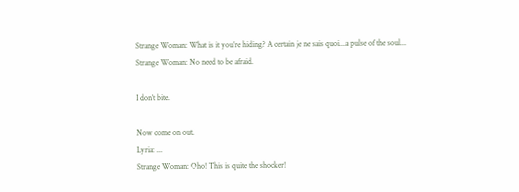Strange Woman: What is it you’re hiding? A certain je ne sais quoi...a pulse of the soul...
Strange Woman: No need to be afraid.

I don’t bite.

Now come on out.
Lyria: ...
Strange Woman: Oho! This is quite the shocker!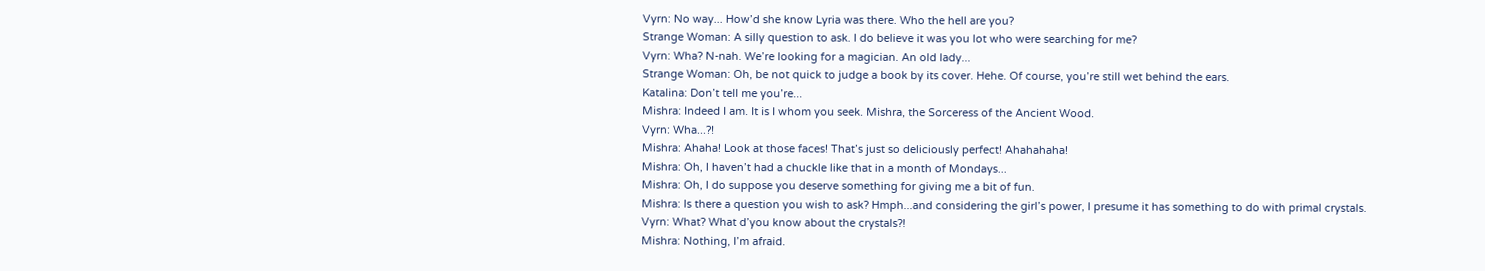Vyrn: No way... How’d she know Lyria was there. Who the hell are you?
Strange Woman: A silly question to ask. I do believe it was you lot who were searching for me?
Vyrn: Wha? N-nah. We’re looking for a magician. An old lady...
Strange Woman: Oh, be not quick to judge a book by its cover. Hehe. Of course, you’re still wet behind the ears.
Katalina: Don’t tell me you’re...
Mishra: Indeed I am. It is I whom you seek. Mishra, the Sorceress of the Ancient Wood.
Vyrn: Wha...?!
Mishra: Ahaha! Look at those faces! That’s just so deliciously perfect! Ahahahaha!
Mishra: Oh, I haven’t had a chuckle like that in a month of Mondays...
Mishra: Oh, I do suppose you deserve something for giving me a bit of fun.
Mishra: Is there a question you wish to ask? Hmph...and considering the girl’s power, I presume it has something to do with primal crystals.
Vyrn: What? What d’you know about the crystals?!
Mishra: Nothing, I’m afraid.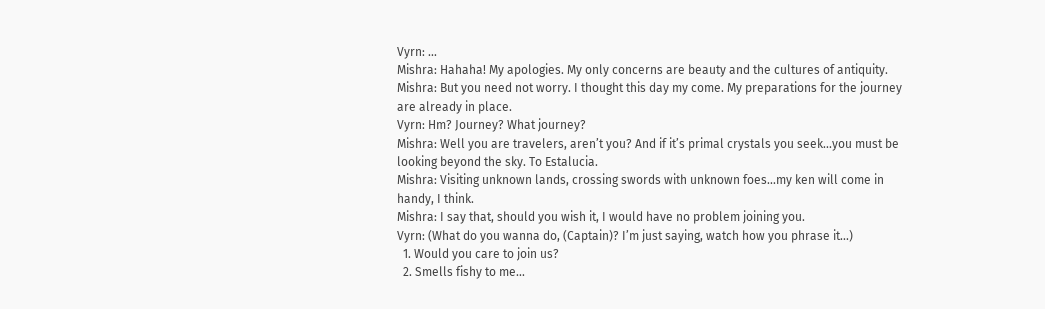Vyrn: ...
Mishra: Hahaha! My apologies. My only concerns are beauty and the cultures of antiquity.
Mishra: But you need not worry. I thought this day my come. My preparations for the journey are already in place.
Vyrn: Hm? Journey? What journey?
Mishra: Well you are travelers, aren’t you? And if it’s primal crystals you seek...you must be looking beyond the sky. To Estalucia.
Mishra: Visiting unknown lands, crossing swords with unknown foes...my ken will come in handy, I think.
Mishra: I say that, should you wish it, I would have no problem joining you.
Vyrn: (What do you wanna do, (Captain)? I’m just saying, watch how you phrase it...)
  1. Would you care to join us?
  2. Smells fishy to me...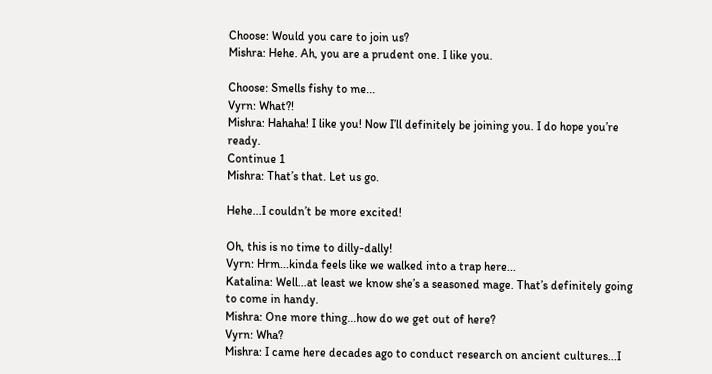Choose: Would you care to join us?
Mishra: Hehe. Ah, you are a prudent one. I like you.

Choose: Smells fishy to me...
Vyrn: What?!
Mishra: Hahaha! I like you! Now I’ll definitely be joining you. I do hope you’re ready.
Continue 1
Mishra: That’s that. Let us go.

Hehe...I couldn’t be more excited!

Oh, this is no time to dilly-dally!
Vyrn: Hrm...kinda feels like we walked into a trap here...
Katalina: Well...at least we know she’s a seasoned mage. That’s definitely going to come in handy.
Mishra: One more thing...how do we get out of here?
Vyrn: Wha?
Mishra: I came here decades ago to conduct research on ancient cultures...I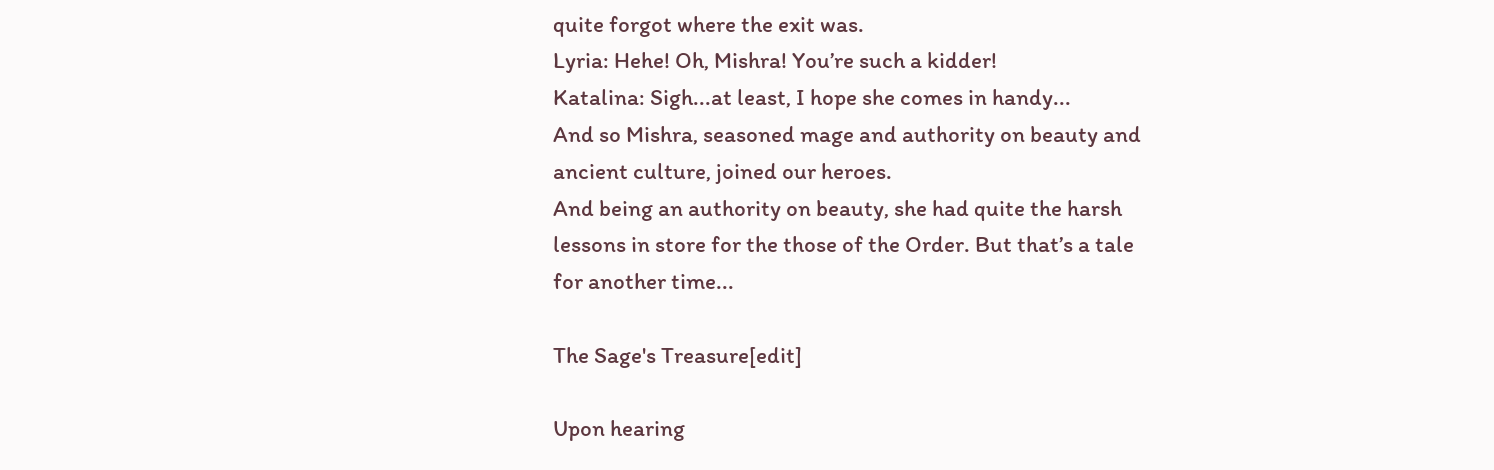quite forgot where the exit was.
Lyria: Hehe! Oh, Mishra! You’re such a kidder!
Katalina: Sigh...at least, I hope she comes in handy...
And so Mishra, seasoned mage and authority on beauty and ancient culture, joined our heroes.
And being an authority on beauty, she had quite the harsh lessons in store for the those of the Order. But that’s a tale for another time...

The Sage's Treasure[edit]

Upon hearing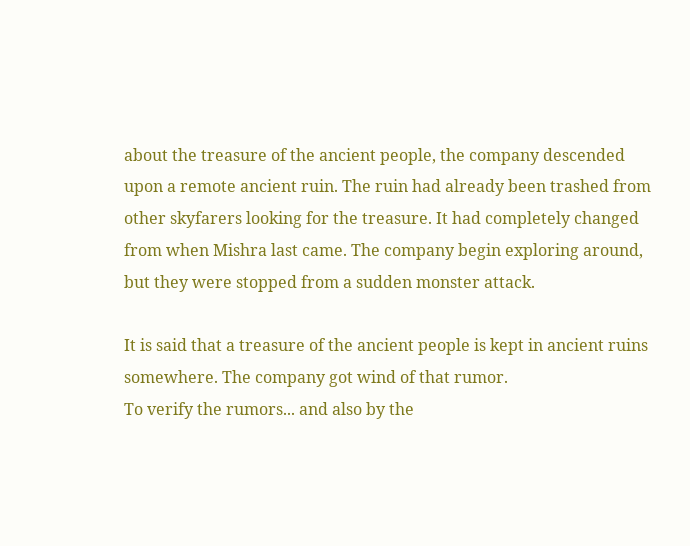about the treasure of the ancient people, the company descended upon a remote ancient ruin. The ruin had already been trashed from other skyfarers looking for the treasure. It had completely changed from when Mishra last came. The company begin exploring around, but they were stopped from a sudden monster attack.

It is said that a treasure of the ancient people is kept in ancient ruins somewhere. The company got wind of that rumor.
To verify the rumors... and also by the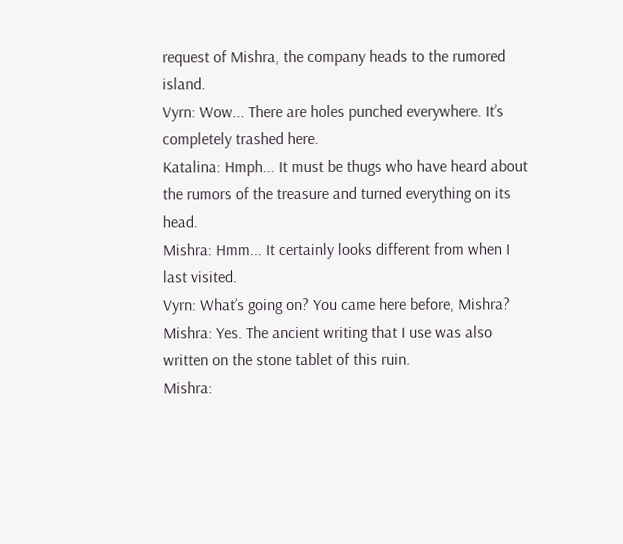request of Mishra, the company heads to the rumored island.
Vyrn: Wow... There are holes punched everywhere. It’s completely trashed here.
Katalina: Hmph... It must be thugs who have heard about the rumors of the treasure and turned everything on its head.
Mishra: Hmm... It certainly looks different from when I last visited.
Vyrn: What’s going on? You came here before, Mishra?
Mishra: Yes. The ancient writing that I use was also written on the stone tablet of this ruin.
Mishra: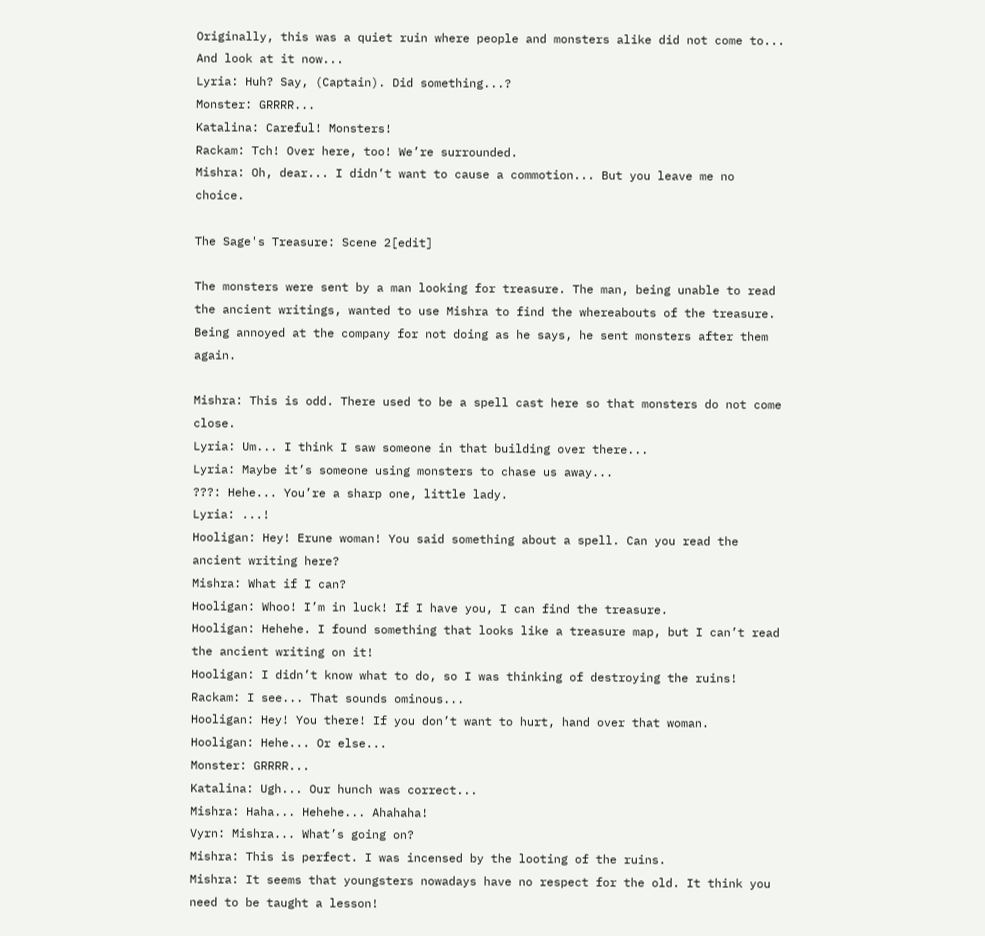Originally, this was a quiet ruin where people and monsters alike did not come to... And look at it now...
Lyria: Huh? Say, (Captain). Did something...?
Monster: GRRRR...
Katalina: Careful! Monsters!
Rackam: Tch! Over here, too! We’re surrounded.
Mishra: Oh, dear... I didn’t want to cause a commotion... But you leave me no choice.

The Sage's Treasure: Scene 2[edit]

The monsters were sent by a man looking for treasure. The man, being unable to read the ancient writings, wanted to use Mishra to find the whereabouts of the treasure. Being annoyed at the company for not doing as he says, he sent monsters after them again.

Mishra: This is odd. There used to be a spell cast here so that monsters do not come close.
Lyria: Um... I think I saw someone in that building over there...
Lyria: Maybe it’s someone using monsters to chase us away...
???: Hehe... You’re a sharp one, little lady.
Lyria: ...!
Hooligan: Hey! Erune woman! You said something about a spell. Can you read the ancient writing here?
Mishra: What if I can?
Hooligan: Whoo! I’m in luck! If I have you, I can find the treasure.
Hooligan: Hehehe. I found something that looks like a treasure map, but I can’t read the ancient writing on it!
Hooligan: I didn’t know what to do, so I was thinking of destroying the ruins!
Rackam: I see... That sounds ominous...
Hooligan: Hey! You there! If you don’t want to hurt, hand over that woman.
Hooligan: Hehe... Or else...
Monster: GRRRR...
Katalina: Ugh... Our hunch was correct...
Mishra: Haha... Hehehe... Ahahaha!
Vyrn: Mishra... What’s going on?
Mishra: This is perfect. I was incensed by the looting of the ruins.
Mishra: It seems that youngsters nowadays have no respect for the old. It think you need to be taught a lesson!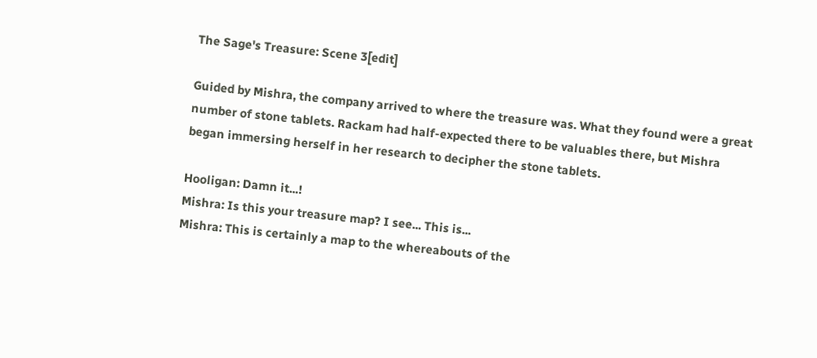The Sage's Treasure: Scene 3[edit]

Guided by Mishra, the company arrived to where the treasure was. What they found were a great number of stone tablets. Rackam had half-expected there to be valuables there, but Mishra began immersing herself in her research to decipher the stone tablets.

Hooligan: Damn it...!
Mishra: Is this your treasure map? I see... This is...
Mishra: This is certainly a map to the whereabouts of the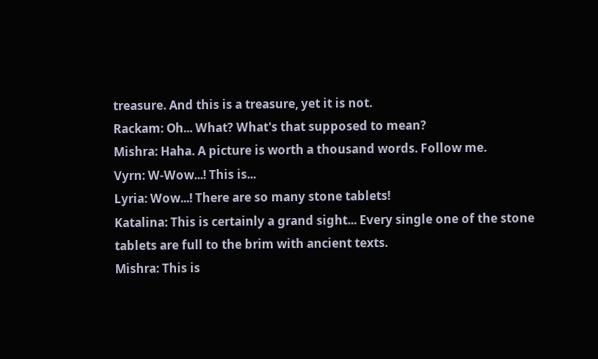treasure. And this is a treasure, yet it is not.
Rackam: Oh... What? What's that supposed to mean?
Mishra: Haha. A picture is worth a thousand words. Follow me.
Vyrn: W-Wow...! This is...
Lyria: Wow...! There are so many stone tablets!
Katalina: This is certainly a grand sight... Every single one of the stone tablets are full to the brim with ancient texts.
Mishra: This is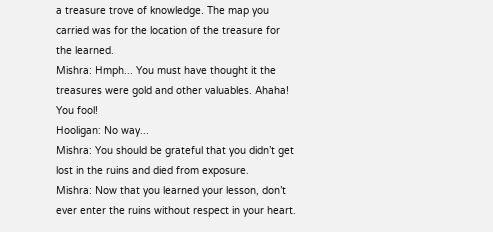a treasure trove of knowledge. The map you carried was for the location of the treasure for the learned.
Mishra: Hmph... You must have thought it the treasures were gold and other valuables. Ahaha! You fool!
Hooligan: No way...
Mishra: You should be grateful that you didn’t get lost in the ruins and died from exposure.
Mishra: Now that you learned your lesson, don’t ever enter the ruins without respect in your heart.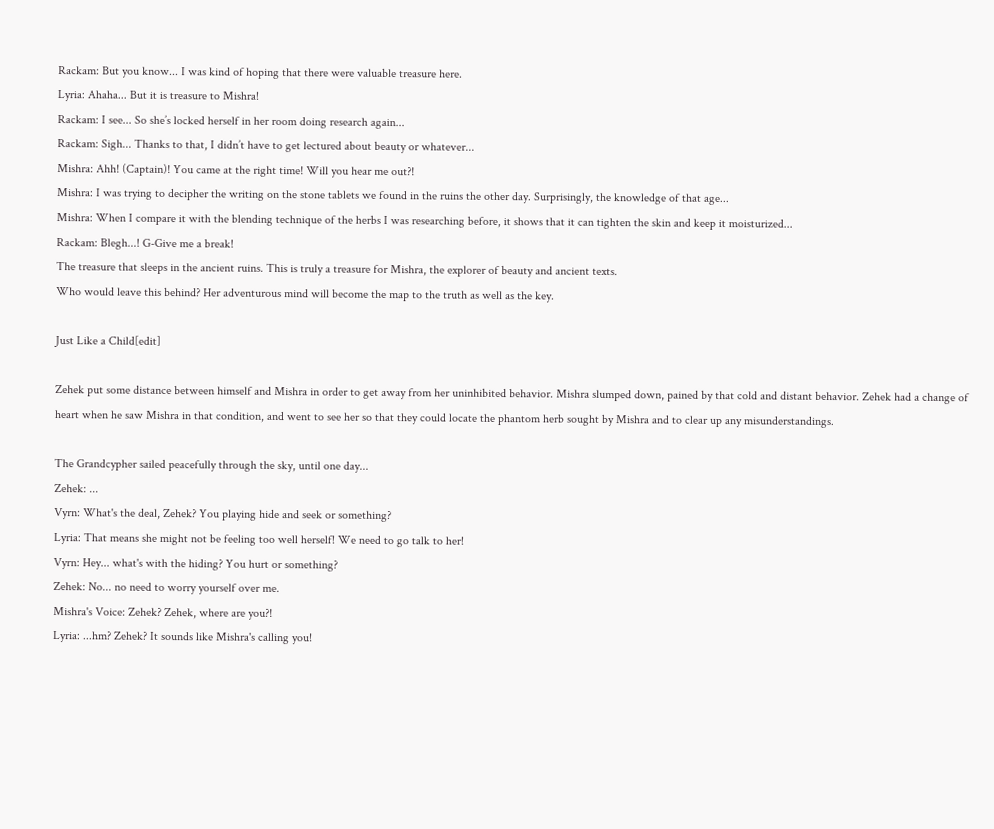Rackam: But you know... I was kind of hoping that there were valuable treasure here.
Lyria: Ahaha... But it is treasure to Mishra!
Rackam: I see... So she’s locked herself in her room doing research again...
Rackam: Sigh... Thanks to that, I didn’t have to get lectured about beauty or whatever...
Mishra: Ahh! (Captain)! You came at the right time! Will you hear me out?!
Mishra: I was trying to decipher the writing on the stone tablets we found in the ruins the other day. Surprisingly, the knowledge of that age...
Mishra: When I compare it with the blending technique of the herbs I was researching before, it shows that it can tighten the skin and keep it moisturized...
Rackam: Blegh...! G-Give me a break!
The treasure that sleeps in the ancient ruins. This is truly a treasure for Mishra, the explorer of beauty and ancient texts.
Who would leave this behind? Her adventurous mind will become the map to the truth as well as the key.

Just Like a Child[edit]

Zehek put some distance between himself and Mishra in order to get away from her uninhibited behavior. Mishra slumped down, pained by that cold and distant behavior. Zehek had a change of heart when he saw Mishra in that condition, and went to see her so that they could locate the phantom herb sought by Mishra and to clear up any misunderstandings.

The Grandcypher sailed peacefully through the sky, until one day...
Zehek: ...
Vyrn: What's the deal, Zehek? You playing hide and seek or something?
Lyria: That means she might not be feeling too well herself! We need to go talk to her!
Vyrn: Hey... what's with the hiding? You hurt or something?
Zehek: No... no need to worry yourself over me.
Mishra's Voice: Zehek? Zehek, where are you?!
Lyria: ...hm? Zehek? It sounds like Mishra's calling you!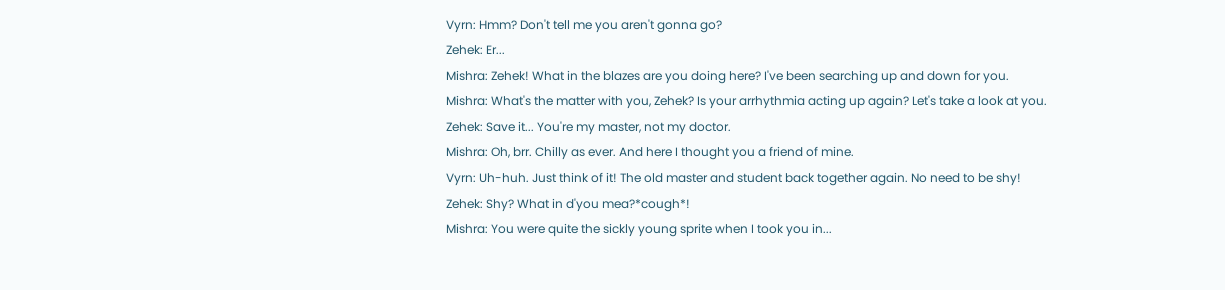Vyrn: Hmm? Don't tell me you aren't gonna go?
Zehek: Er...
Mishra: Zehek! What in the blazes are you doing here? I've been searching up and down for you.
Mishra: What's the matter with you, Zehek? Is your arrhythmia acting up again? Let's take a look at you.
Zehek: Save it... You're my master, not my doctor.
Mishra: Oh, brr. Chilly as ever. And here I thought you a friend of mine.
Vyrn: Uh-huh. Just think of it! The old master and student back together again. No need to be shy!
Zehek: Shy? What in d'you mea?*cough*!
Mishra: You were quite the sickly young sprite when I took you in...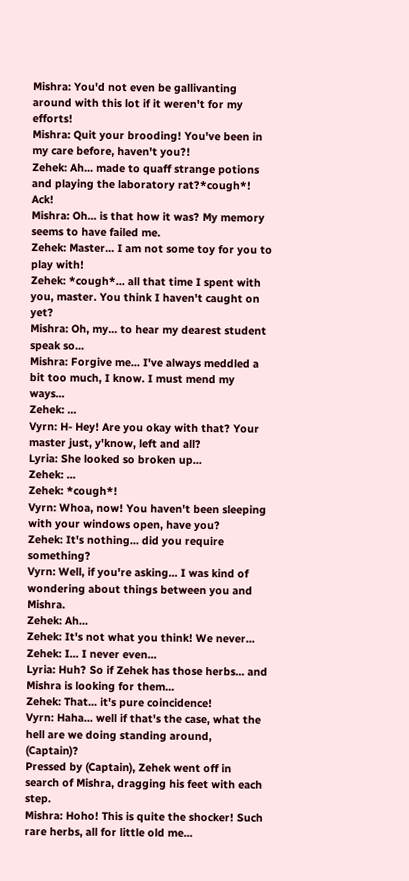Mishra: You'd not even be gallivanting around with this lot if it weren't for my efforts!
Mishra: Quit your brooding! You've been in my care before, haven't you?!
Zehek: Ah... made to quaff strange potions and playing the laboratory rat?*cough*! Ack!
Mishra: Oh... is that how it was? My memory seems to have failed me.
Zehek: Master... I am not some toy for you to play with!
Zehek: *cough*... all that time I spent with you, master. You think I haven't caught on yet?
Mishra: Oh, my... to hear my dearest student speak so...
Mishra: Forgive me... I've always meddled a bit too much, I know. I must mend my ways...
Zehek: ...
Vyrn: H- Hey! Are you okay with that? Your master just, y'know, left and all?
Lyria: She looked so broken up...
Zehek: ...
Zehek: *cough*!
Vyrn: Whoa, now! You haven't been sleeping with your windows open, have you?
Zehek: It's nothing... did you require something?
Vyrn: Well, if you're asking... I was kind of wondering about things between you and Mishra.
Zehek: Ah...
Zehek: It's not what you think! We never...
Zehek: I... I never even...
Lyria: Huh? So if Zehek has those herbs... and Mishra is looking for them...
Zehek: That... it's pure coincidence!
Vyrn: Haha... well if that's the case, what the hell are we doing standing around, (Captain)?
Pressed by (Captain), Zehek went off in search of Mishra, dragging his feet with each step.
Mishra: Hoho! This is quite the shocker! Such rare herbs, all for little old me...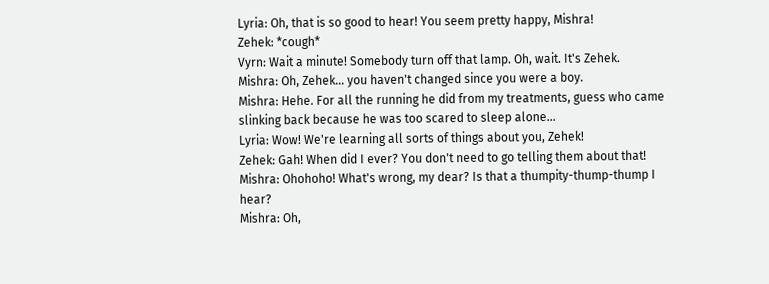Lyria: Oh, that is so good to hear! You seem pretty happy, Mishra!
Zehek: *cough*
Vyrn: Wait a minute! Somebody turn off that lamp. Oh, wait. It's Zehek.
Mishra: Oh, Zehek... you haven't changed since you were a boy.
Mishra: Hehe. For all the running he did from my treatments, guess who came slinking back because he was too scared to sleep alone...
Lyria: Wow! We're learning all sorts of things about you, Zehek!
Zehek: Gah! When did I ever? You don't need to go telling them about that!
Mishra: Ohohoho! What's wrong, my dear? Is that a thumpity-thump-thump I hear?
Mishra: Oh,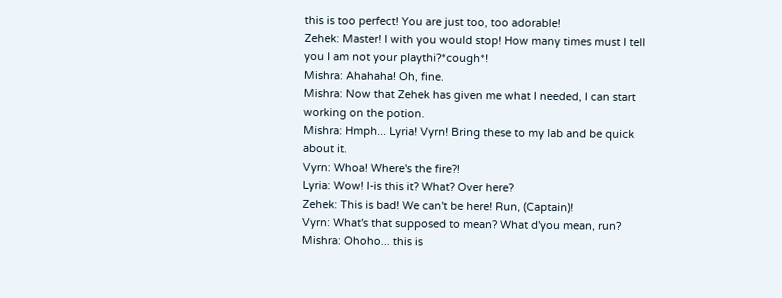this is too perfect! You are just too, too adorable!
Zehek: Master! I with you would stop! How many times must I tell you I am not your playthi?*cough*!
Mishra: Ahahaha! Oh, fine.
Mishra: Now that Zehek has given me what I needed, I can start working on the potion.
Mishra: Hmph... Lyria! Vyrn! Bring these to my lab and be quick about it.
Vyrn: Whoa! Where's the fire?!
Lyria: Wow! I-is this it? What? Over here?
Zehek: This is bad! We can't be here! Run, (Captain)!
Vyrn: What's that supposed to mean? What d'you mean, run?
Mishra: Ohoho... this is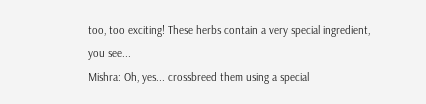too, too exciting! These herbs contain a very special ingredient, you see...
Mishra: Oh, yes... crossbreed them using a special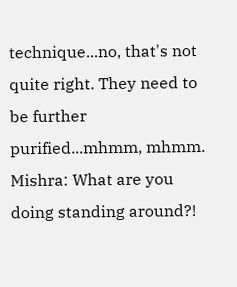technique...no, that's not quite right. They need to be further purified...mhmm, mhmm.
Mishra: What are you doing standing around?!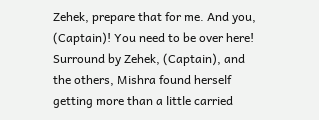Zehek, prepare that for me. And you, (Captain)! You need to be over here!
Surround by Zehek, (Captain), and the others, Mishra found herself getting more than a little carried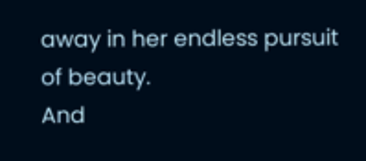away in her endless pursuit of beauty.
And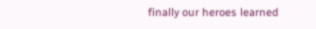finally our heroes learned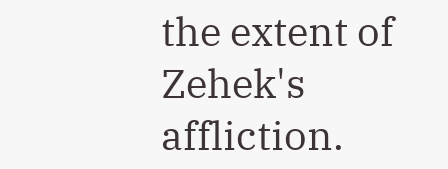the extent of Zehek's affliction.